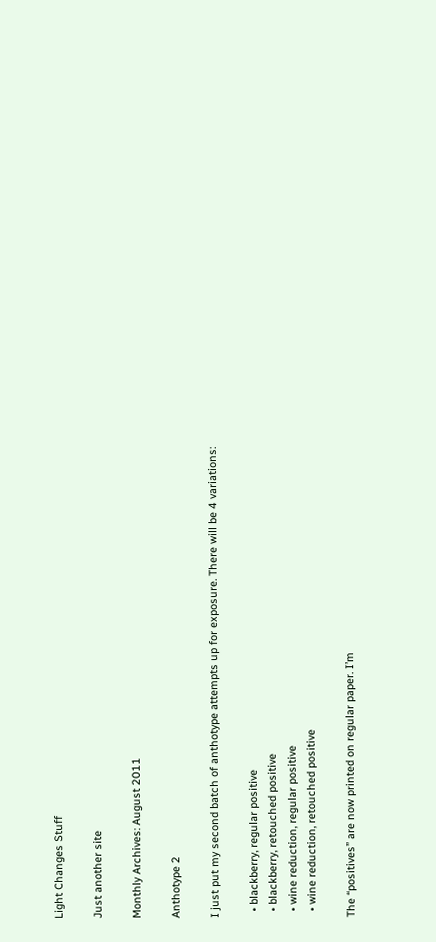Light Changes Stuff

Just another site

Monthly Archives: August 2011

Anthotype 2

I just put my second batch of anthotype attempts up for exposure. There will be 4 variations:

  • blackberry, regular positive
  • blackberry, retouched positive
  • wine reduction, regular positive
  • wine reduction, retouched positive

The “positives” are now printed on regular paper. I’m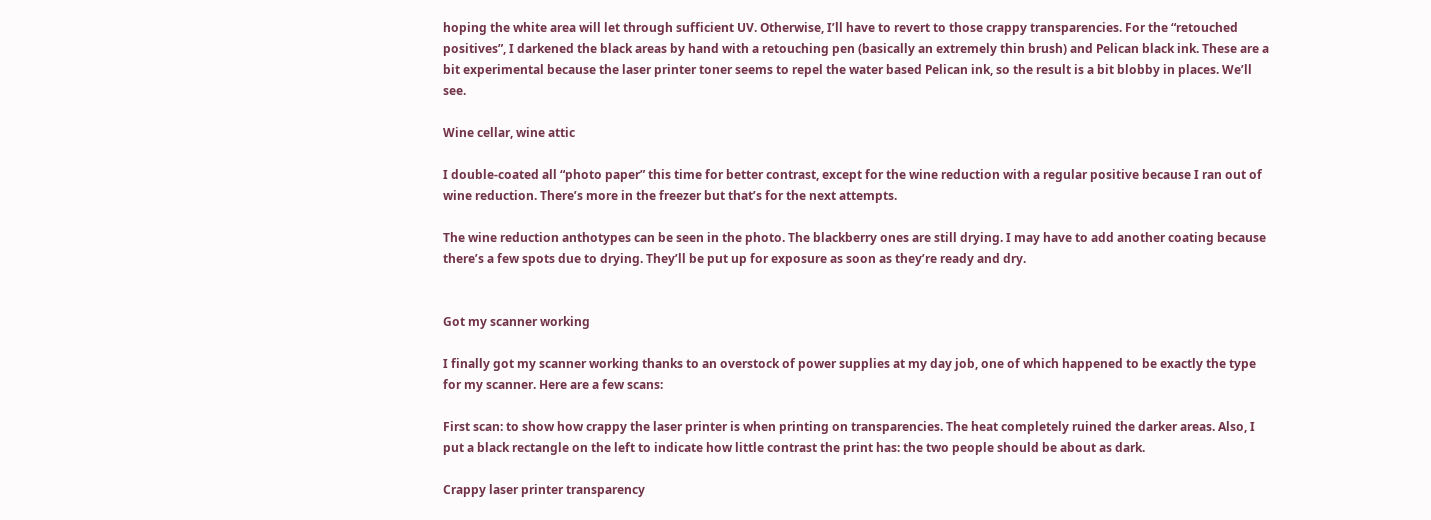hoping the white area will let through sufficient UV. Otherwise, I’ll have to revert to those crappy transparencies. For the “retouched positives”, I darkened the black areas by hand with a retouching pen (basically an extremely thin brush) and Pelican black ink. These are a bit experimental because the laser printer toner seems to repel the water based Pelican ink, so the result is a bit blobby in places. We’ll see.

Wine cellar, wine attic

I double-coated all “photo paper” this time for better contrast, except for the wine reduction with a regular positive because I ran out of wine reduction. There’s more in the freezer but that’s for the next attempts.

The wine reduction anthotypes can be seen in the photo. The blackberry ones are still drying. I may have to add another coating because there’s a few spots due to drying. They’ll be put up for exposure as soon as they’re ready and dry.


Got my scanner working

I finally got my scanner working thanks to an overstock of power supplies at my day job, one of which happened to be exactly the type for my scanner. Here are a few scans:

First scan: to show how crappy the laser printer is when printing on transparencies. The heat completely ruined the darker areas. Also, I put a black rectangle on the left to indicate how little contrast the print has: the two people should be about as dark.

Crappy laser printer transparency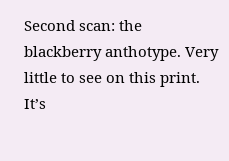Second scan: the blackberry anthotype. Very little to see on this print. It’s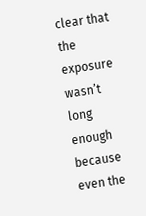clear that the exposure wasn’t long enough because even the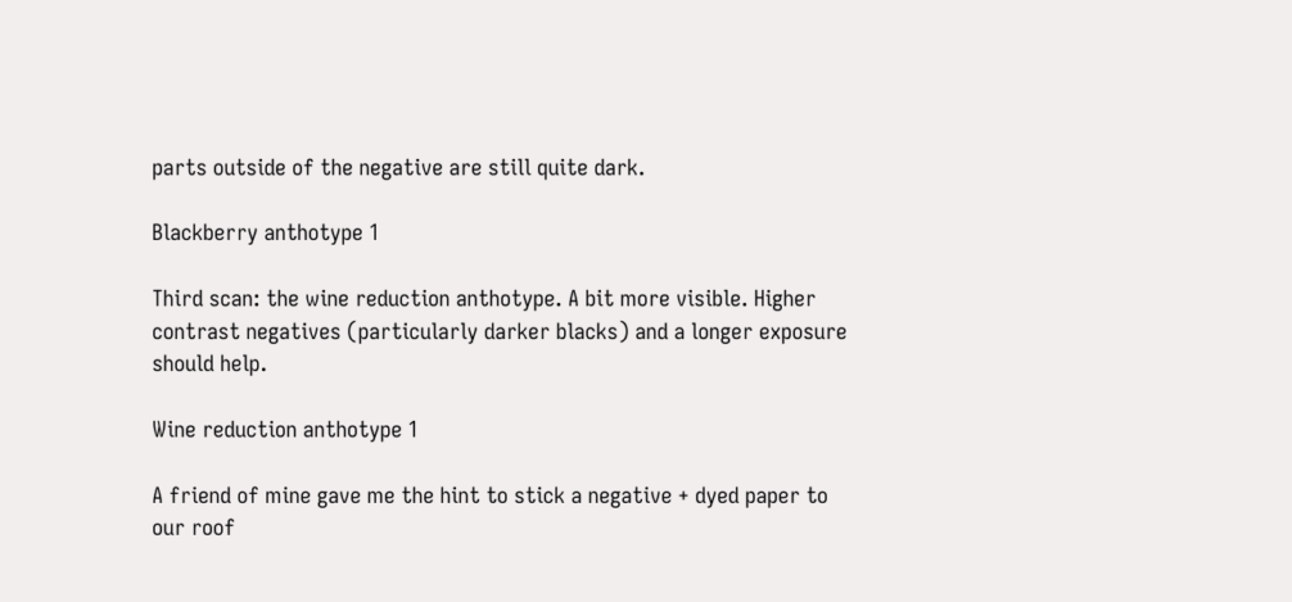parts outside of the negative are still quite dark.

Blackberry anthotype 1

Third scan: the wine reduction anthotype. A bit more visible. Higher contrast negatives (particularly darker blacks) and a longer exposure should help.

Wine reduction anthotype 1

A friend of mine gave me the hint to stick a negative + dyed paper to our roof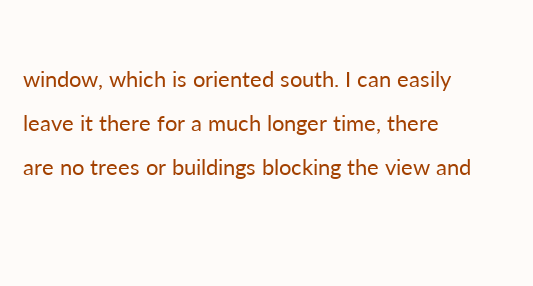window, which is oriented south. I can easily leave it there for a much longer time, there are no trees or buildings blocking the view and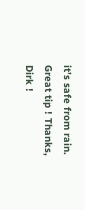it’s safe from rain. Great tip ! Thanks, Dirk !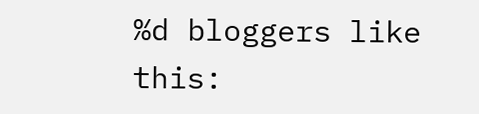%d bloggers like this: